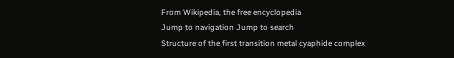From Wikipedia, the free encyclopedia
Jump to navigation Jump to search
Structure of the first transition metal cyaphide complex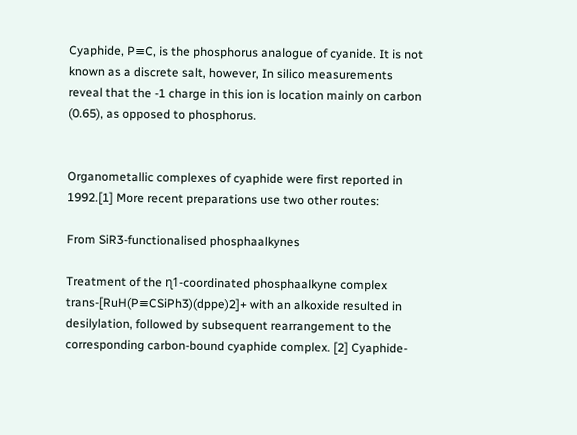Cyaphide, P≡C, is the phosphorus analogue of cyanide. It is not known as a discrete salt, however, In silico measurements reveal that the -1 charge in this ion is location mainly on carbon (0.65), as opposed to phosphorus.


Organometallic complexes of cyaphide were first reported in 1992.[1] More recent preparations use two other routes:

From SiR3-functionalised phosphaalkynes

Treatment of the ɳ1-coordinated phosphaalkyne complex trans-[RuH(P≡CSiPh3)(dppe)2]+ with an alkoxide resulted in desilylation, followed by subsequent rearrangement to the corresponding carbon-bound cyaphide complex. [2] Cyaphide-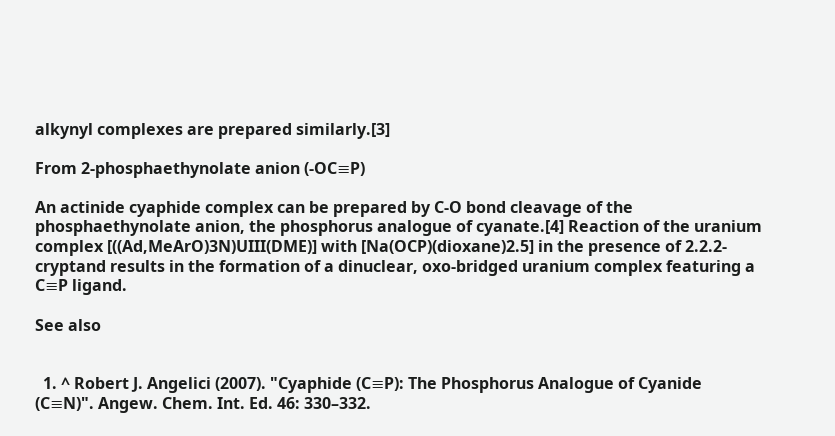alkynyl complexes are prepared similarly.[3]

From 2-phosphaethynolate anion (-OC≡P)

An actinide cyaphide complex can be prepared by C-O bond cleavage of the phosphaethynolate anion, the phosphorus analogue of cyanate.[4] Reaction of the uranium complex [((Ad,MeArO)3N)UIII(DME)] with [Na(OCP)(dioxane)2.5] in the presence of 2.2.2-cryptand results in the formation of a dinuclear, oxo-bridged uranium complex featuring a C≡P ligand.

See also


  1. ^ Robert J. Angelici (2007). "Cyaphide (C≡P): The Phosphorus Analogue of Cyanide (C≡N)". Angew. Chem. Int. Ed. 46: 330–332.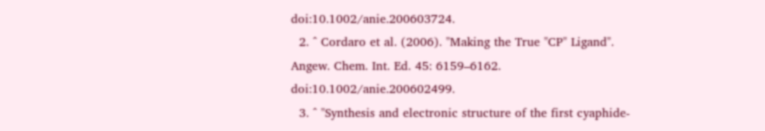doi:10.1002/anie.200603724.
  2. ^ Cordaro et al. (2006). "Making the True "CP" Ligand". Angew. Chem. Int. Ed. 45: 6159–6162. doi:10.1002/anie.200602499.
  3. ^ "Synthesis and electronic structure of the first cyaphide-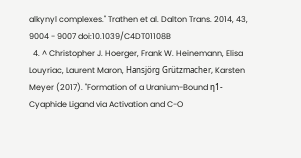alkynyl complexes." Trathen et al. Dalton Trans. 2014, 43, 9004 - 9007 doi:10.1039/C4DT01108B
  4. ^ Christopher J. Hoerger, Frank W. Heinemann, Elisa Louyriac, Laurent Maron, Hansjörg Grützmacher, Karsten Meyer (2017). "Formation of a Uranium-Bound η1-Cyaphide Ligand via Activation and C-O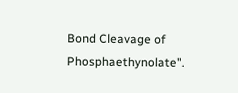Bond Cleavage of Phosphaethynolate".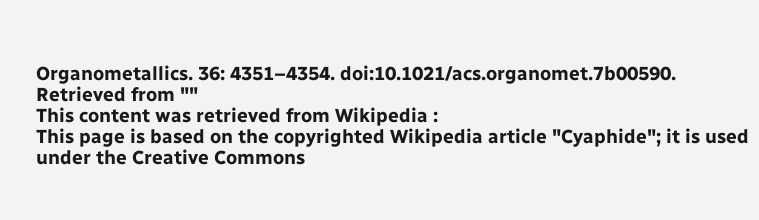Organometallics. 36: 4351–4354. doi:10.1021/acs.organomet.7b00590.
Retrieved from ""
This content was retrieved from Wikipedia :
This page is based on the copyrighted Wikipedia article "Cyaphide"; it is used under the Creative Commons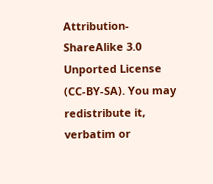Attribution-ShareAlike 3.0 Unported License (CC-BY-SA). You may redistribute it, verbatim or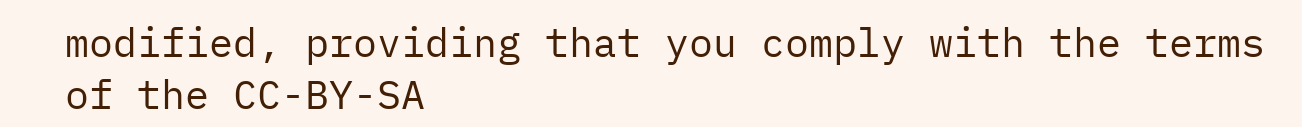modified, providing that you comply with the terms of the CC-BY-SA